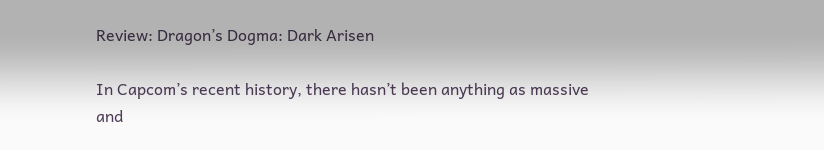Review: Dragon’s Dogma: Dark Arisen

In Capcom’s recent history, there hasn’t been anything as massive and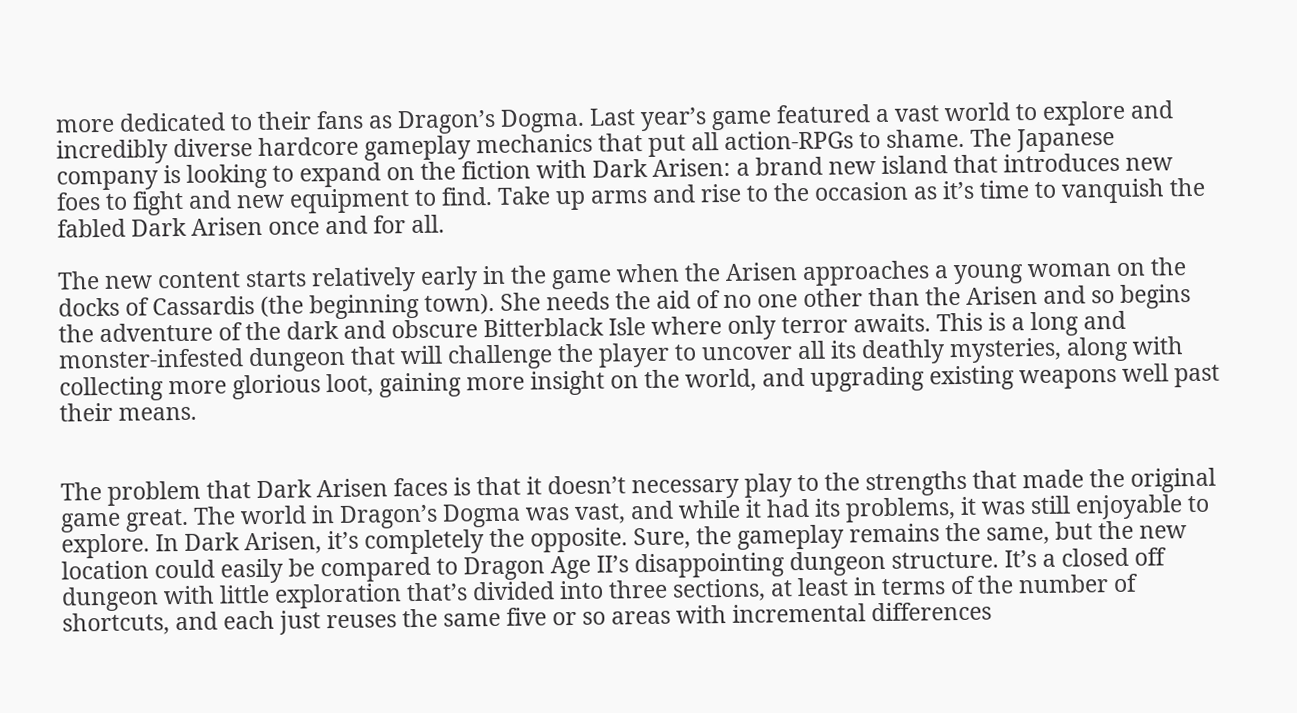more dedicated to their fans as Dragon’s Dogma. Last year’s game featured a vast world to explore and incredibly diverse hardcore gameplay mechanics that put all action-RPGs to shame. The Japanese company is looking to expand on the fiction with Dark Arisen: a brand new island that introduces new foes to fight and new equipment to find. Take up arms and rise to the occasion as it’s time to vanquish the fabled Dark Arisen once and for all.

The new content starts relatively early in the game when the Arisen approaches a young woman on the docks of Cassardis (the beginning town). She needs the aid of no one other than the Arisen and so begins the adventure of the dark and obscure Bitterblack Isle where only terror awaits. This is a long and monster-infested dungeon that will challenge the player to uncover all its deathly mysteries, along with collecting more glorious loot, gaining more insight on the world, and upgrading existing weapons well past their means.


The problem that Dark Arisen faces is that it doesn’t necessary play to the strengths that made the original game great. The world in Dragon’s Dogma was vast, and while it had its problems, it was still enjoyable to explore. In Dark Arisen, it’s completely the opposite. Sure, the gameplay remains the same, but the new location could easily be compared to Dragon Age II’s disappointing dungeon structure. It’s a closed off dungeon with little exploration that’s divided into three sections, at least in terms of the number of shortcuts, and each just reuses the same five or so areas with incremental differences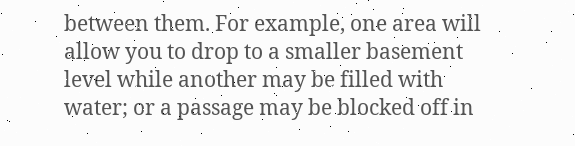between them. For example, one area will allow you to drop to a smaller basement level while another may be filled with water; or a passage may be blocked off in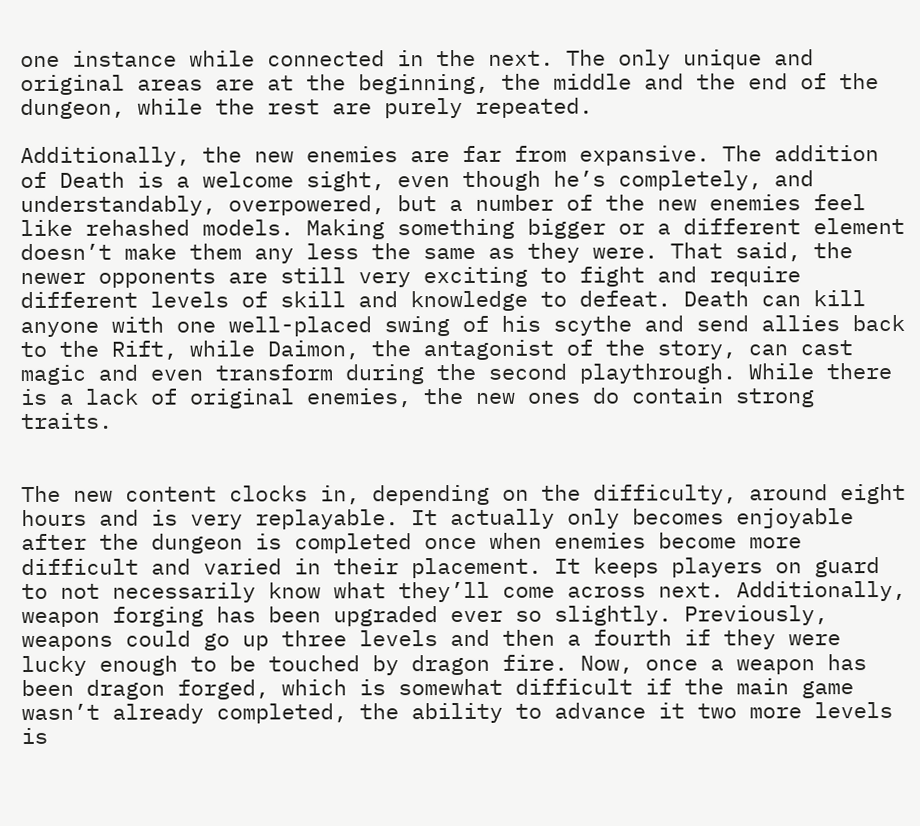one instance while connected in the next. The only unique and original areas are at the beginning, the middle and the end of the dungeon, while the rest are purely repeated.

Additionally, the new enemies are far from expansive. The addition of Death is a welcome sight, even though he’s completely, and understandably, overpowered, but a number of the new enemies feel like rehashed models. Making something bigger or a different element doesn’t make them any less the same as they were. That said, the newer opponents are still very exciting to fight and require different levels of skill and knowledge to defeat. Death can kill anyone with one well-placed swing of his scythe and send allies back to the Rift, while Daimon, the antagonist of the story, can cast magic and even transform during the second playthrough. While there is a lack of original enemies, the new ones do contain strong traits.


The new content clocks in, depending on the difficulty, around eight hours and is very replayable. It actually only becomes enjoyable after the dungeon is completed once when enemies become more difficult and varied in their placement. It keeps players on guard to not necessarily know what they’ll come across next. Additionally, weapon forging has been upgraded ever so slightly. Previously, weapons could go up three levels and then a fourth if they were lucky enough to be touched by dragon fire. Now, once a weapon has been dragon forged, which is somewhat difficult if the main game wasn’t already completed, the ability to advance it two more levels is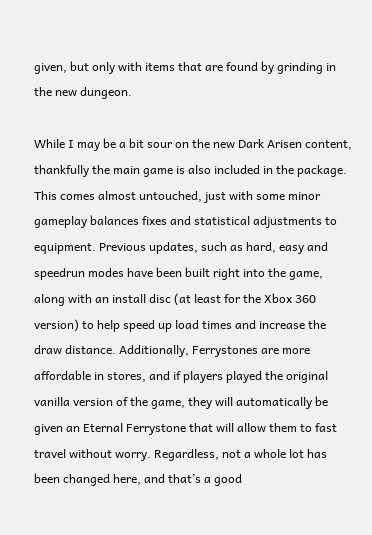given, but only with items that are found by grinding in the new dungeon.

While I may be a bit sour on the new Dark Arisen content, thankfully the main game is also included in the package. This comes almost untouched, just with some minor gameplay balances fixes and statistical adjustments to equipment. Previous updates, such as hard, easy and speedrun modes have been built right into the game, along with an install disc (at least for the Xbox 360 version) to help speed up load times and increase the draw distance. Additionally, Ferrystones are more affordable in stores, and if players played the original vanilla version of the game, they will automatically be given an Eternal Ferrystone that will allow them to fast travel without worry. Regardless, not a whole lot has been changed here, and that’s a good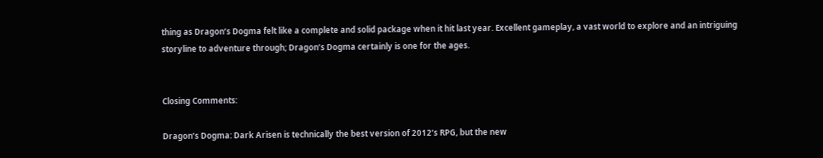thing as Dragon’s Dogma felt like a complete and solid package when it hit last year. Excellent gameplay, a vast world to explore and an intriguing storyline to adventure through; Dragon’s Dogma certainly is one for the ages.


Closing Comments:

Dragon’s Dogma: Dark Arisen is technically the best version of 2012’s RPG, but the new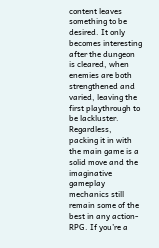content leaves something to be desired. It only becomes interesting after the dungeon is cleared, when enemies are both strengthened and varied, leaving the first playthrough to be lackluster. Regardless, packing it in with the main game is a solid move and the imaginative gameplay mechanics still remain some of the best in any action-RPG. If you’re a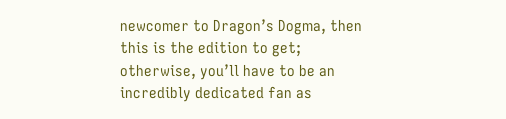newcomer to Dragon’s Dogma, then this is the edition to get; otherwise, you’ll have to be an incredibly dedicated fan as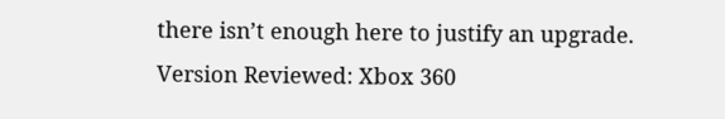there isn’t enough here to justify an upgrade.
Version Reviewed: Xbox 360